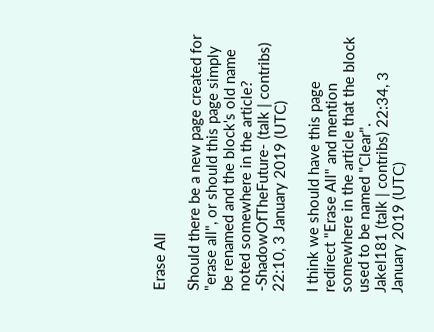Erase All

Should there be a new page created for "erase all", or should this page simply be renamed and the block's old name noted somewhere in the article?
-ShadowOfTheFuture- (talk | contribs) 22:10, 3 January 2019 (UTC)

I think we should have this page redirect "Erase All" and mention somewhere in the article that the block used to be named "Clear".
Jakel181 (talk | contribs) 22:34, 3 January 2019 (UTC)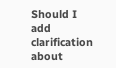Should I add clarification about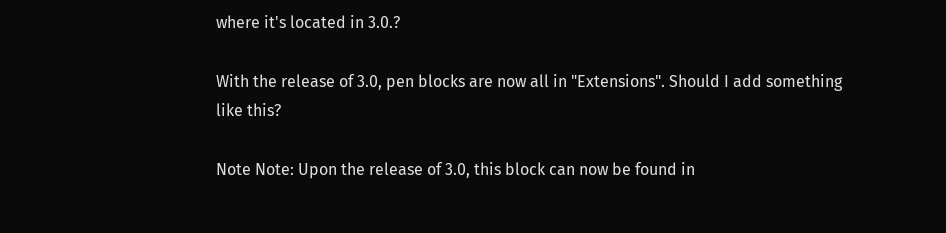where it's located in 3.0.?

With the release of 3.0, pen blocks are now all in "Extensions". Should I add something like this?

Note Note: Upon the release of 3.0, this block can now be found in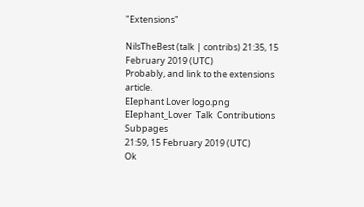"Extensions"

NilsTheBest (talk | contribs) 21:35, 15 February 2019 (UTC)
Probably, and link to the extensions article.
EIephant Lover logo.png EIephant_Lover  Talk  Contributions  Subpages
21:59, 15 February 2019 (UTC)
Ok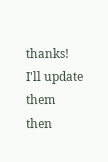thanks! I'll update them then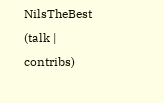NilsTheBest (talk | contribs)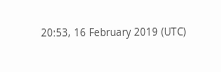20:53, 16 February 2019 (UTC)